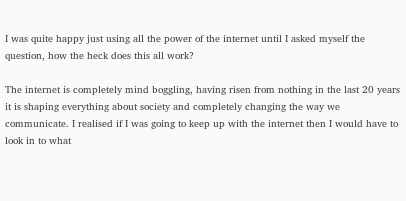I was quite happy just using all the power of the internet until I asked myself the question, how the heck does this all work?

The internet is completely mind boggling, having risen from nothing in the last 20 years it is shaping everything about society and completely changing the way we communicate. I realised if I was going to keep up with the internet then I would have to look in to what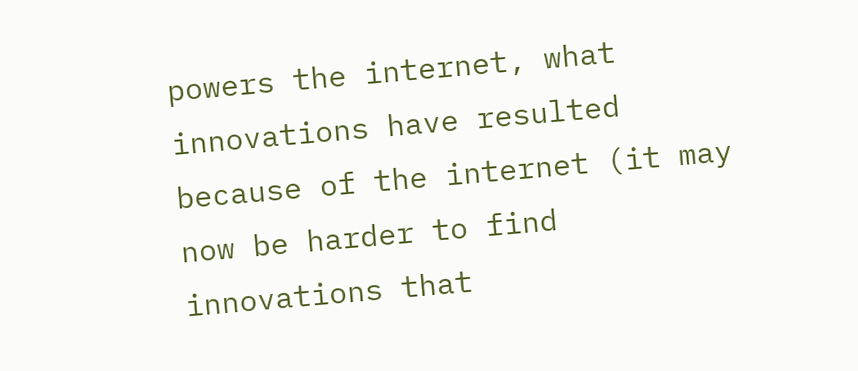powers the internet, what innovations have resulted because of the internet (it may now be harder to find innovations that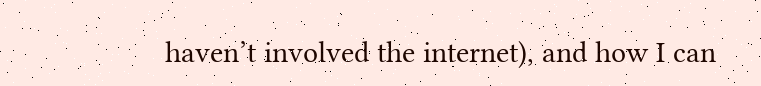haven’t involved the internet), and how I can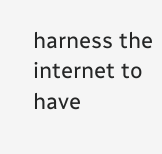harness the internet to have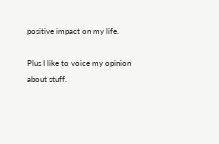positive impact on my life.

Plus I like to voice my opinion about stuff.